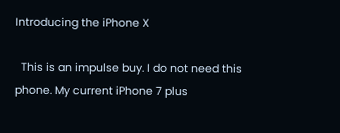Introducing the iPhone X

  This is an impulse buy. I do not need this phone. My current iPhone 7 plus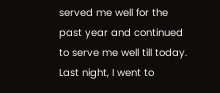served me well for the past year and continued to serve me well till today. Last night, I went to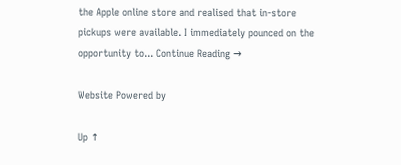the Apple online store and realised that in-store pickups were available. I immediately pounced on the opportunity to... Continue Reading →

Website Powered by

Up ↑